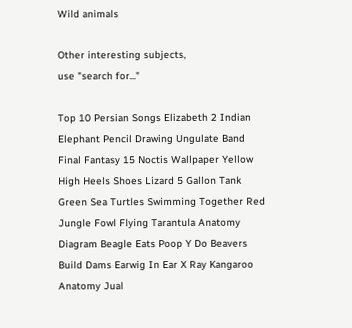Wild animals

Other interesting subjects,
use "search for..."

Top 10 Persian Songs Elizabeth 2 Indian Elephant Pencil Drawing Ungulate Band Final Fantasy 15 Noctis Wallpaper Yellow High Heels Shoes Lizard 5 Gallon Tank Green Sea Turtles Swimming Together Red Jungle Fowl Flying Tarantula Anatomy Diagram Beagle Eats Poop Y Do Beavers Build Dams Earwig In Ear X Ray Kangaroo Anatomy Jual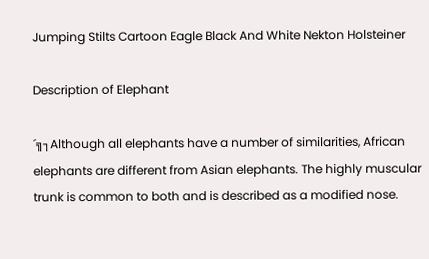Jumping Stilts Cartoon Eagle Black And White Nekton Holsteiner

Description of Elephant

´╗┐Although all elephants have a number of similarities, African elephants are different from Asian elephants. The highly muscular trunk is common to both and is described as a modified nose.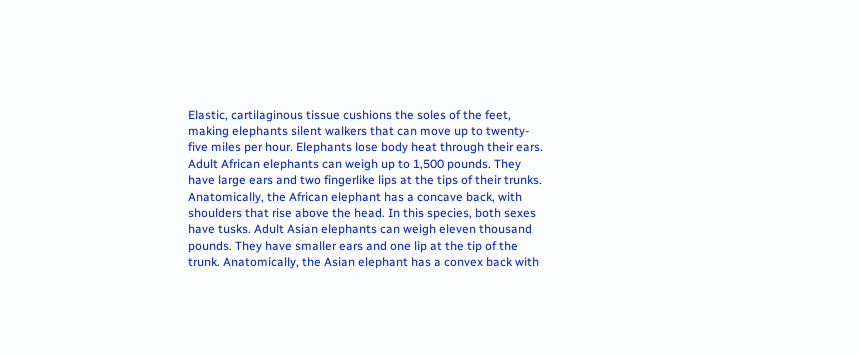Elastic, cartilaginous tissue cushions the soles of the feet, making elephants silent walkers that can move up to twenty-five miles per hour. Elephants lose body heat through their ears. Adult African elephants can weigh up to 1,500 pounds. They have large ears and two fingerlike lips at the tips of their trunks. Anatomically, the African elephant has a concave back, with shoulders that rise above the head. In this species, both sexes have tusks. Adult Asian elephants can weigh eleven thousand pounds. They have smaller ears and one lip at the tip of the trunk. Anatomically, the Asian elephant has a convex back with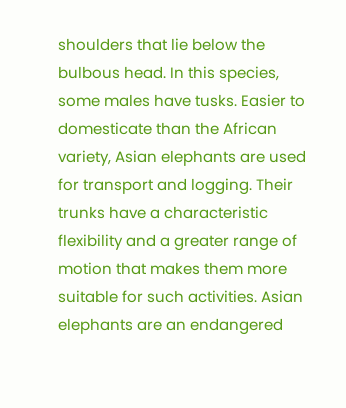shoulders that lie below the bulbous head. In this species, some males have tusks. Easier to domesticate than the African variety, Asian elephants are used for transport and logging. Their trunks have a characteristic flexibility and a greater range of motion that makes them more suitable for such activities. Asian elephants are an endangered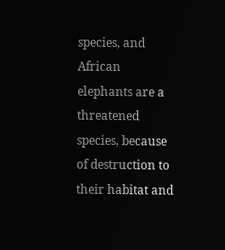species, and African elephants are a threatened species, because of destruction to their habitat and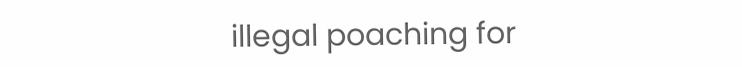illegal poaching for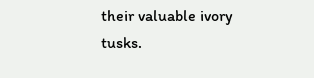their valuable ivory tusks.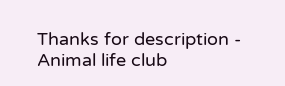Thanks for description - Animal life club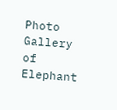Photo Gallery of Elephant